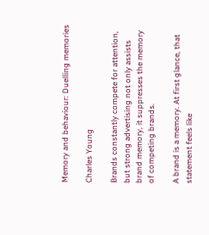Memory and behaviour: Duelling memories

Charles Young

Brands constantly compete for attention, but strong advertising not only assists brand memory, it suppresses the memory of competing brands.

A brand is a memory. At first glance, that statement feels like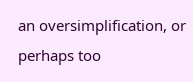an oversimplification, or perhaps too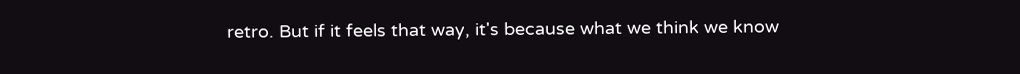retro. But if it feels that way, it's because what we think we know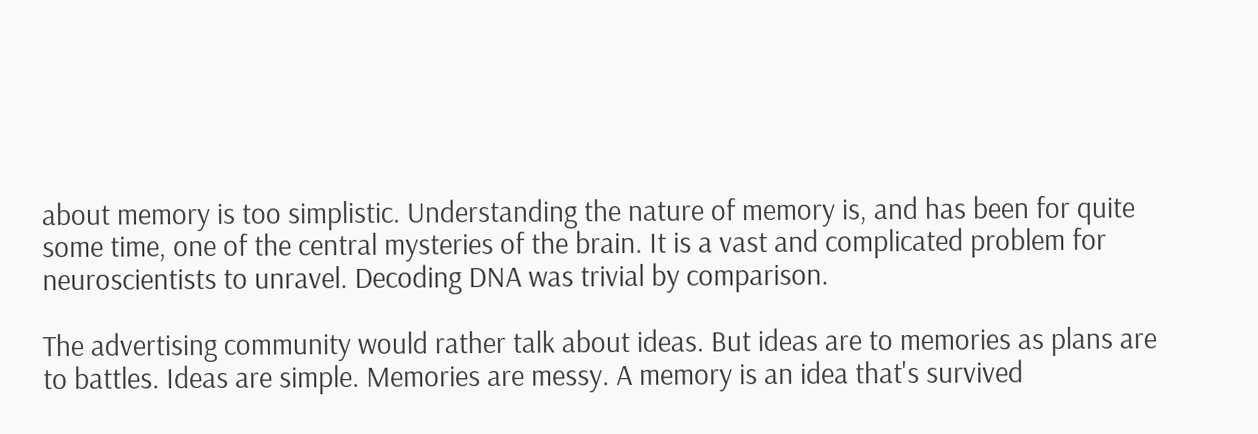about memory is too simplistic. Understanding the nature of memory is, and has been for quite some time, one of the central mysteries of the brain. It is a vast and complicated problem for neuroscientists to unravel. Decoding DNA was trivial by comparison.

The advertising community would rather talk about ideas. But ideas are to memories as plans are to battles. Ideas are simple. Memories are messy. A memory is an idea that's survived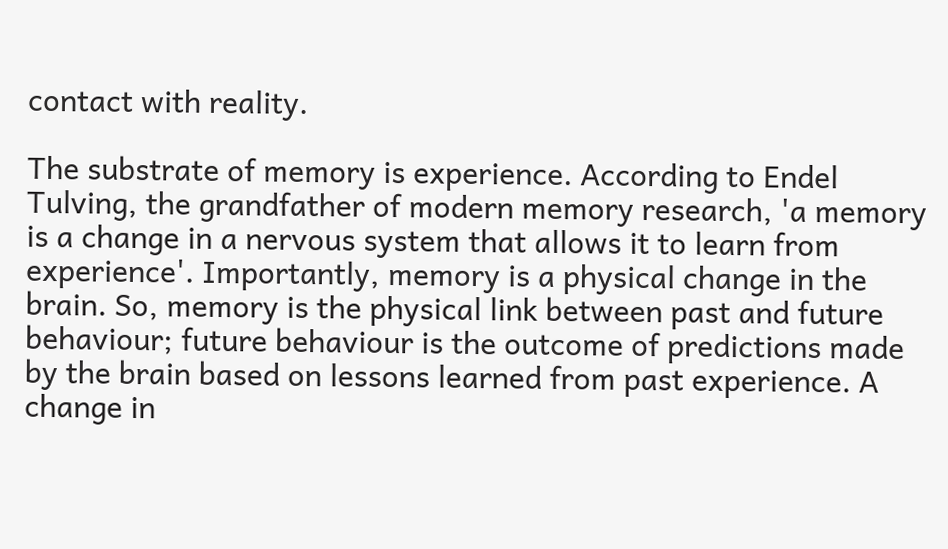contact with reality.

The substrate of memory is experience. According to Endel Tulving, the grandfather of modern memory research, 'a memory is a change in a nervous system that allows it to learn from experience'. Importantly, memory is a physical change in the brain. So, memory is the physical link between past and future behaviour; future behaviour is the outcome of predictions made by the brain based on lessons learned from past experience. A change in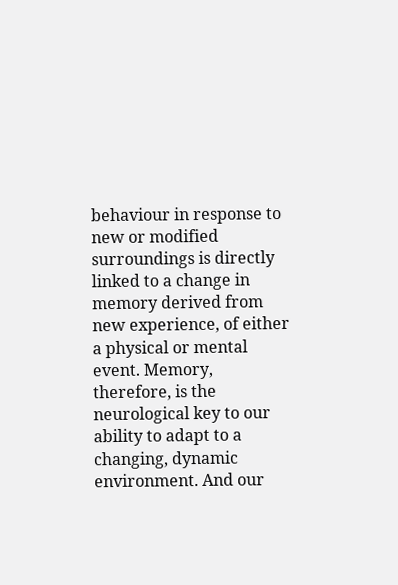behaviour in response to new or modified surroundings is directly linked to a change in memory derived from new experience, of either a physical or mental event. Memory, therefore, is the neurological key to our ability to adapt to a changing, dynamic environment. And our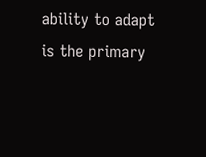ability to adapt is the primary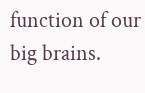function of our big brains.